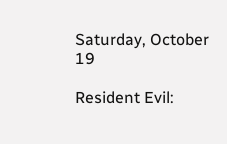Saturday, October 19

Resident Evil: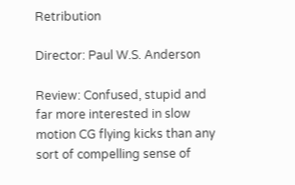Retribution

Director: Paul W.S. Anderson

Review: Confused, stupid and far more interested in slow motion CG flying kicks than any sort of compelling sense of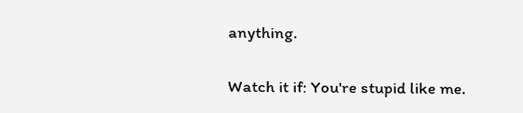anything.

Watch it if: You're stupid like me.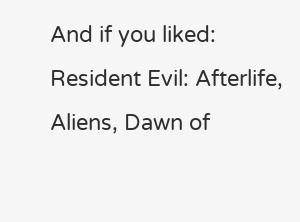And if you liked: Resident Evil: Afterlife, Aliens, Dawn of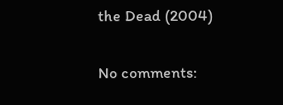the Dead (2004)

No comments: